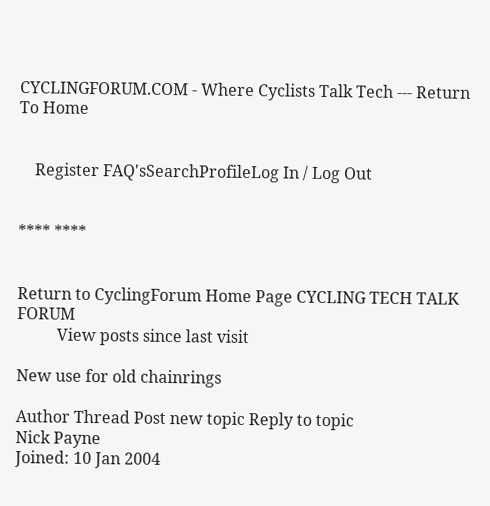CYCLINGFORUM.COM - Where Cyclists Talk Tech --- Return To Home


    Register FAQ'sSearchProfileLog In / Log Out


**** ****


Return to CyclingForum Home Page CYCLING TECH TALK FORUM
          View posts since last visit

New use for old chainrings

Author Thread Post new topic Reply to topic
Nick Payne
Joined: 10 Jan 2004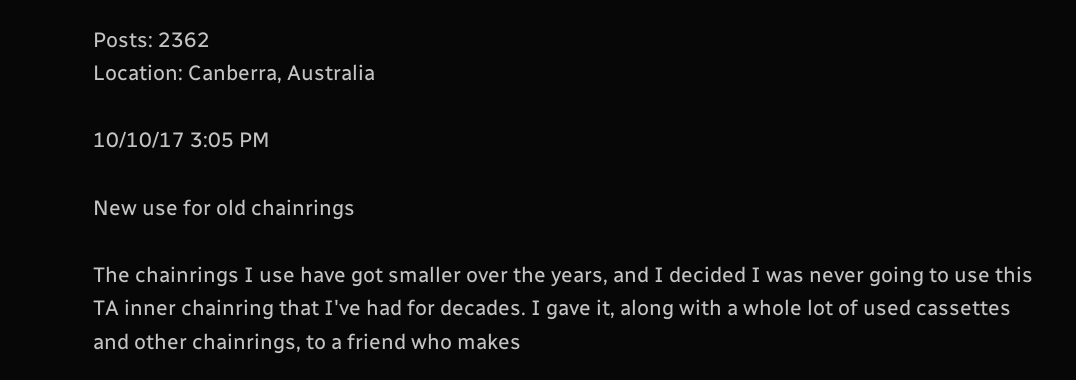Posts: 2362
Location: Canberra, Australia

10/10/17 3:05 PM

New use for old chainrings

The chainrings I use have got smaller over the years, and I decided I was never going to use this TA inner chainring that I've had for decades. I gave it, along with a whole lot of used cassettes and other chainrings, to a friend who makes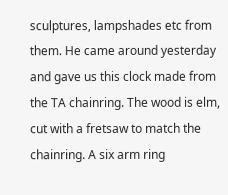sculptures, lampshades etc from them. He came around yesterday and gave us this clock made from the TA chainring. The wood is elm, cut with a fretsaw to match the chainring. A six arm ring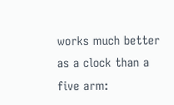works much better as a clock than a five arm: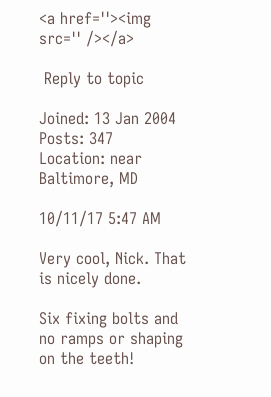<a href=''><img src='' /></a>

 Reply to topic

Joined: 13 Jan 2004
Posts: 347
Location: near Baltimore, MD

10/11/17 5:47 AM

Very cool, Nick. That is nicely done.

Six fixing bolts and no ramps or shaping on the teeth!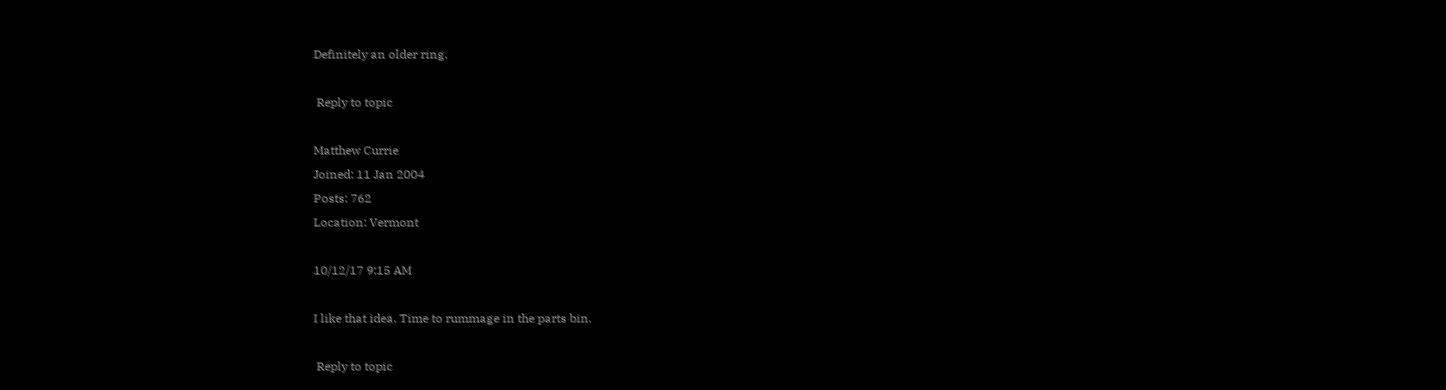Definitely an older ring.

 Reply to topic

Matthew Currie
Joined: 11 Jan 2004
Posts: 762
Location: Vermont

10/12/17 9:15 AM

I like that idea. Time to rummage in the parts bin.

 Reply to topic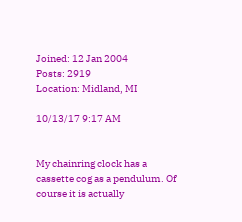Joined: 12 Jan 2004
Posts: 2919
Location: Midland, MI

10/13/17 9:17 AM


My chainring clock has a cassette cog as a pendulum. Of course it is actually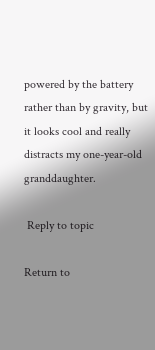powered by the battery rather than by gravity, but it looks cool and really distracts my one-year-old granddaughter.

 Reply to topic

Return to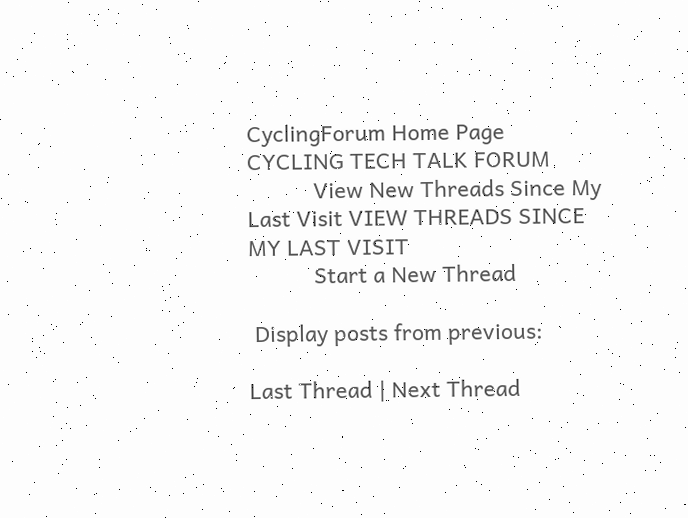CyclingForum Home Page CYCLING TECH TALK FORUM
           View New Threads Since My Last Visit VIEW THREADS SINCE MY LAST VISIT
           Start a New Thread

 Display posts from previous:

Last Thread | Next Thread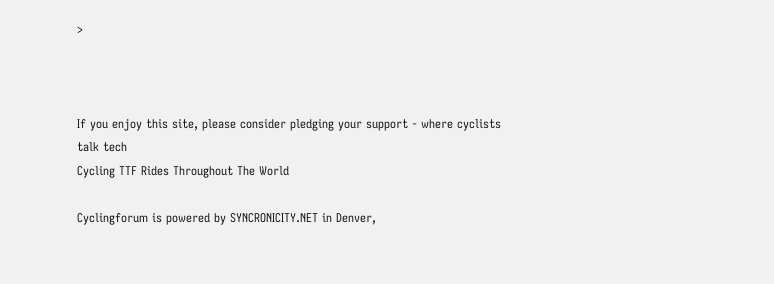>



If you enjoy this site, please consider pledging your support - where cyclists talk tech
Cycling TTF Rides Throughout The World

Cyclingforum is powered by SYNCRONICITY.NET in Denver,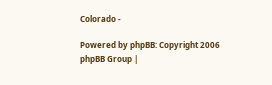Colorado -

Powered by phpBB: Copyright 2006 phpBB Group |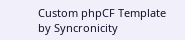Custom phpCF Template by Syncronicity